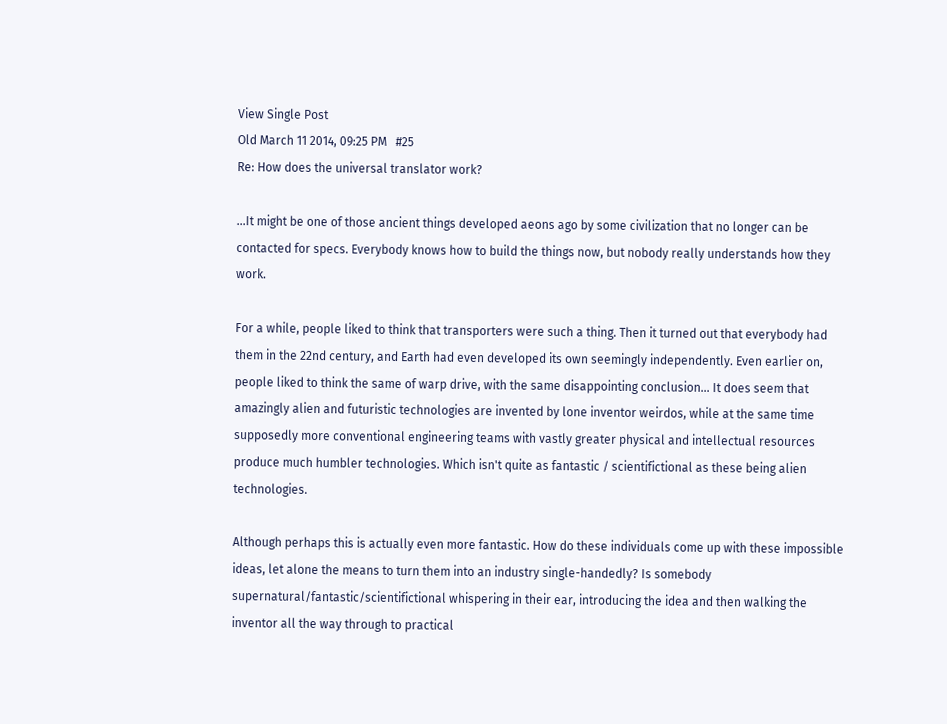View Single Post
Old March 11 2014, 09:25 PM   #25
Re: How does the universal translator work?

...It might be one of those ancient things developed aeons ago by some civilization that no longer can be contacted for specs. Everybody knows how to build the things now, but nobody really understands how they work.

For a while, people liked to think that transporters were such a thing. Then it turned out that everybody had them in the 22nd century, and Earth had even developed its own seemingly independently. Even earlier on, people liked to think the same of warp drive, with the same disappointing conclusion... It does seem that amazingly alien and futuristic technologies are invented by lone inventor weirdos, while at the same time supposedly more conventional engineering teams with vastly greater physical and intellectual resources produce much humbler technologies. Which isn't quite as fantastic / scientifictional as these being alien technologies.

Although perhaps this is actually even more fantastic. How do these individuals come up with these impossible ideas, let alone the means to turn them into an industry single-handedly? Is somebody supernatural/fantastic/scientifictional whispering in their ear, introducing the idea and then walking the inventor all the way through to practical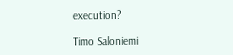execution?

Timo Saloniemi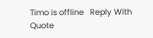Timo is offline   Reply With Quote